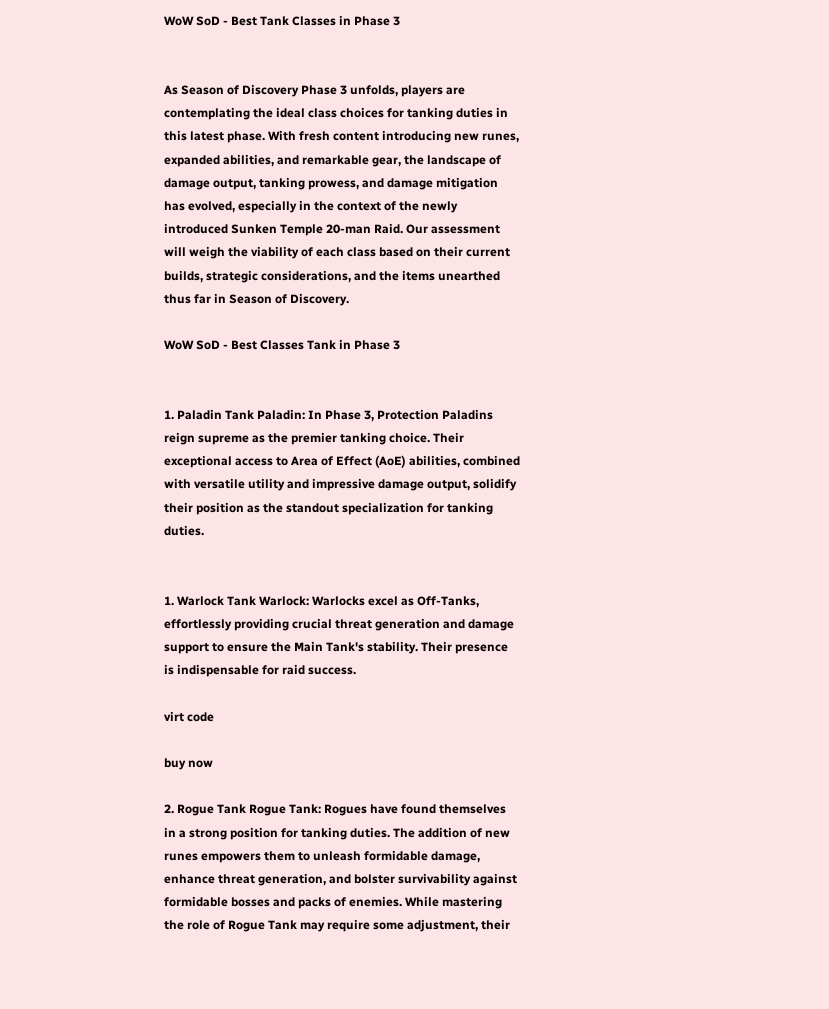WoW SoD - Best Tank Classes in Phase 3


As Season of Discovery Phase 3 unfolds, players are contemplating the ideal class choices for tanking duties in this latest phase. With fresh content introducing new runes, expanded abilities, and remarkable gear, the landscape of damage output, tanking prowess, and damage mitigation has evolved, especially in the context of the newly introduced Sunken Temple 20-man Raid. Our assessment will weigh the viability of each class based on their current builds, strategic considerations, and the items unearthed thus far in Season of Discovery.

WoW SoD - Best Classes Tank in Phase 3


1. Paladin Tank Paladin: In Phase 3, Protection Paladins reign supreme as the premier tanking choice. Their exceptional access to Area of Effect (AoE) abilities, combined with versatile utility and impressive damage output, solidify their position as the standout specialization for tanking duties.


1. Warlock Tank Warlock: Warlocks excel as Off-Tanks, effortlessly providing crucial threat generation and damage support to ensure the Main Tank's stability. Their presence is indispensable for raid success.

virt code

buy now

2. Rogue Tank Rogue Tank: Rogues have found themselves in a strong position for tanking duties. The addition of new runes empowers them to unleash formidable damage, enhance threat generation, and bolster survivability against formidable bosses and packs of enemies. While mastering the role of Rogue Tank may require some adjustment, their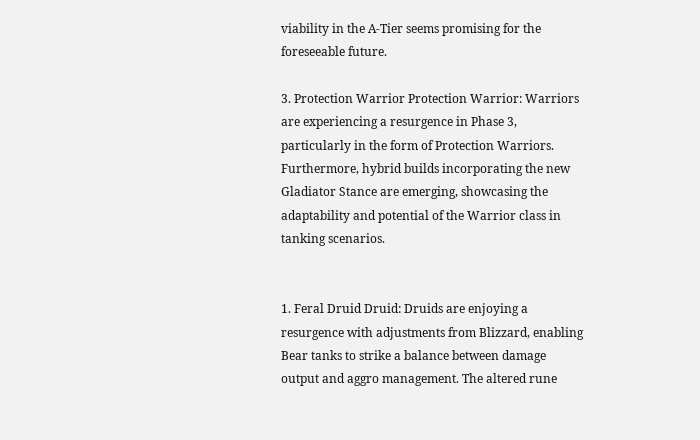viability in the A-Tier seems promising for the foreseeable future.

3. Protection Warrior Protection Warrior: Warriors are experiencing a resurgence in Phase 3, particularly in the form of Protection Warriors. Furthermore, hybrid builds incorporating the new Gladiator Stance are emerging, showcasing the adaptability and potential of the Warrior class in tanking scenarios.


1. Feral Druid Druid: Druids are enjoying a resurgence with adjustments from Blizzard, enabling Bear tanks to strike a balance between damage output and aggro management. The altered rune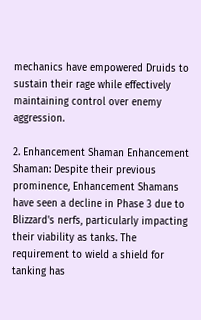mechanics have empowered Druids to sustain their rage while effectively maintaining control over enemy aggression.

2. Enhancement Shaman Enhancement Shaman: Despite their previous prominence, Enhancement Shamans have seen a decline in Phase 3 due to Blizzard's nerfs, particularly impacting their viability as tanks. The requirement to wield a shield for tanking has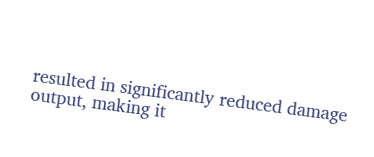resulted in significantly reduced damage output, making it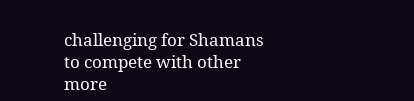challenging for Shamans to compete with other more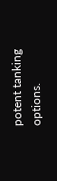potent tanking options.